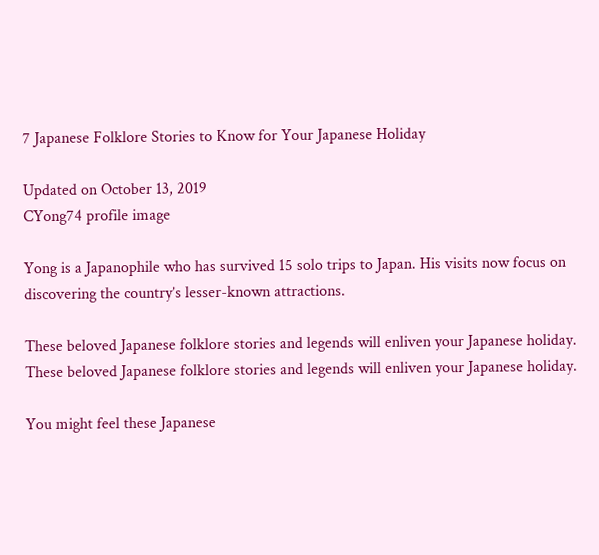7 Japanese Folklore Stories to Know for Your Japanese Holiday

Updated on October 13, 2019
CYong74 profile image

Yong is a Japanophile who has survived 15 solo trips to Japan. His visits now focus on discovering the country’s lesser-known attractions.

These beloved Japanese folklore stories and legends will enliven your Japanese holiday.
These beloved Japanese folklore stories and legends will enliven your Japanese holiday.

You might feel these Japanese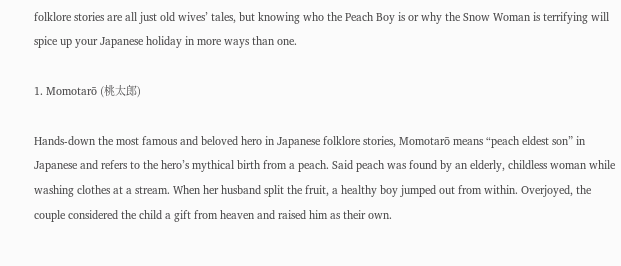folklore stories are all just old wives’ tales, but knowing who the Peach Boy is or why the Snow Woman is terrifying will spice up your Japanese holiday in more ways than one.

1. Momotarō (桃太郎)

Hands-down the most famous and beloved hero in Japanese folklore stories, Momotarō means “peach eldest son” in Japanese and refers to the hero’s mythical birth from a peach. Said peach was found by an elderly, childless woman while washing clothes at a stream. When her husband split the fruit, a healthy boy jumped out from within. Overjoyed, the couple considered the child a gift from heaven and raised him as their own.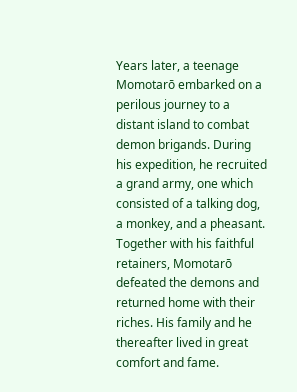Years later, a teenage Momotarō embarked on a perilous journey to a distant island to combat demon brigands. During his expedition, he recruited a grand army, one which consisted of a talking dog, a monkey, and a pheasant. Together with his faithful retainers, Momotarō defeated the demons and returned home with their riches. His family and he thereafter lived in great comfort and fame.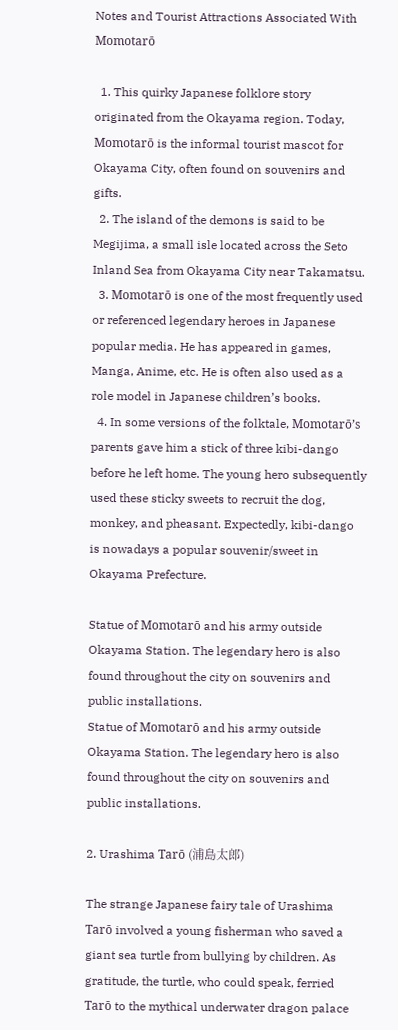Notes and Tourist Attractions Associated With Momotarō

  1. This quirky Japanese folklore story originated from the Okayama region. Today, Momotarō is the informal tourist mascot for Okayama City, often found on souvenirs and gifts.
  2. The island of the demons is said to be Megijima, a small isle located across the Seto Inland Sea from Okayama City near Takamatsu.
  3. Momotarō is one of the most frequently used or referenced legendary heroes in Japanese popular media. He has appeared in games, Manga, Anime, etc. He is often also used as a role model in Japanese children’s books.
  4. In some versions of the folktale, Momotarō’s parents gave him a stick of three kibi-dango before he left home. The young hero subsequently used these sticky sweets to recruit the dog, monkey, and pheasant. Expectedly, kibi-dango is nowadays a popular souvenir/sweet in Okayama Prefecture.

Statue of Momotarō and his army outside Okayama Station. The legendary hero is also found throughout the city on souvenirs and public installations.
Statue of Momotarō and his army outside Okayama Station. The legendary hero is also found throughout the city on souvenirs and public installations.

2. Urashima Tarō (浦島太郎)

The strange Japanese fairy tale of Urashima Tarō involved a young fisherman who saved a giant sea turtle from bullying by children. As gratitude, the turtle, who could speak, ferried Tarō to the mythical underwater dragon palace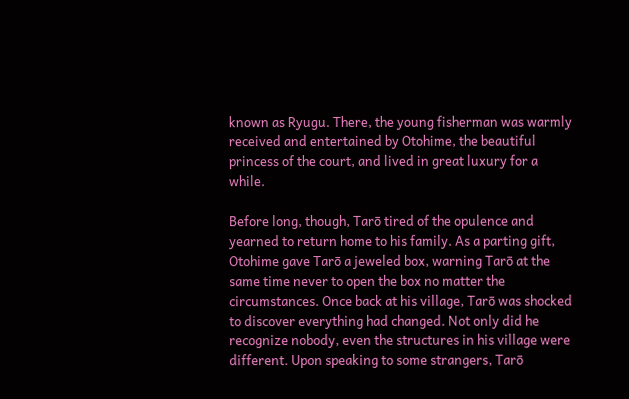known as Ryugu. There, the young fisherman was warmly received and entertained by Otohime, the beautiful princess of the court, and lived in great luxury for a while.

Before long, though, Tarō tired of the opulence and yearned to return home to his family. As a parting gift, Otohime gave Tarō a jeweled box, warning Tarō at the same time never to open the box no matter the circumstances. Once back at his village, Tarō was shocked to discover everything had changed. Not only did he recognize nobody, even the structures in his village were different. Upon speaking to some strangers, Tarō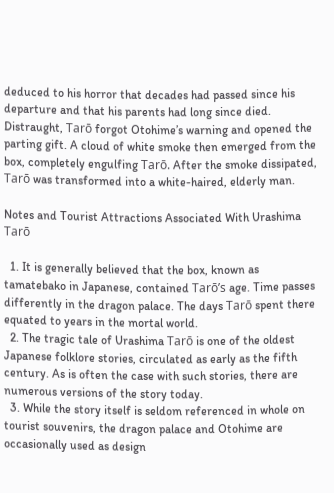deduced to his horror that decades had passed since his departure and that his parents had long since died. Distraught, Tarō forgot Otohime’s warning and opened the parting gift. A cloud of white smoke then emerged from the box, completely engulfing Tarō. After the smoke dissipated, Tarō was transformed into a white-haired, elderly man.

Notes and Tourist Attractions Associated With Urashima Tarō

  1. It is generally believed that the box, known as tamatebako in Japanese, contained Tarō’s age. Time passes differently in the dragon palace. The days Tarō spent there equated to years in the mortal world.
  2. The tragic tale of Urashima Tarō is one of the oldest Japanese folklore stories, circulated as early as the fifth century. As is often the case with such stories, there are numerous versions of the story today.
  3. While the story itself is seldom referenced in whole on tourist souvenirs, the dragon palace and Otohime are occasionally used as design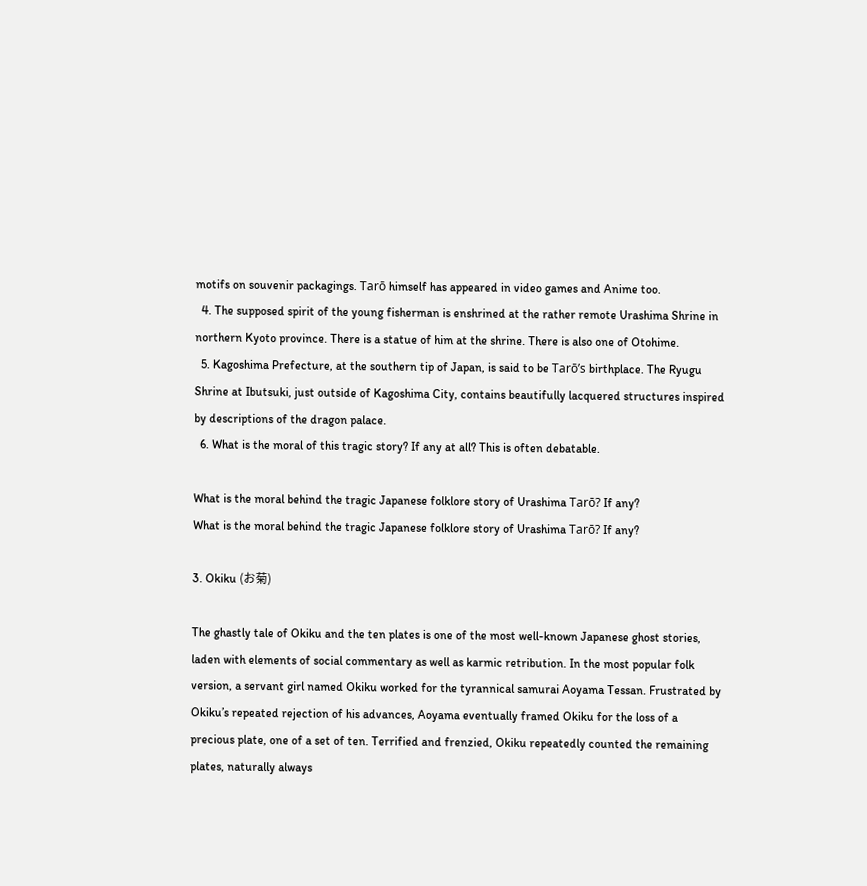motifs on souvenir packagings. Tarō himself has appeared in video games and Anime too.
  4. The supposed spirit of the young fisherman is enshrined at the rather remote Urashima Shrine in northern Kyoto province. There is a statue of him at the shrine. There is also one of Otohime.
  5. Kagoshima Prefecture, at the southern tip of Japan, is said to be Tarō’s birthplace. The Ryugu Shrine at Ibutsuki, just outside of Kagoshima City, contains beautifully lacquered structures inspired by descriptions of the dragon palace.
  6. What is the moral of this tragic story? If any at all? This is often debatable.

What is the moral behind the tragic Japanese folklore story of Urashima Tarō? If any?
What is the moral behind the tragic Japanese folklore story of Urashima Tarō? If any?

3. Okiku (お菊)

The ghastly tale of Okiku and the ten plates is one of the most well-known Japanese ghost stories, laden with elements of social commentary as well as karmic retribution. In the most popular folk version, a servant girl named Okiku worked for the tyrannical samurai Aoyama Tessan. Frustrated by Okiku’s repeated rejection of his advances, Aoyama eventually framed Okiku for the loss of a precious plate, one of a set of ten. Terrified and frenzied, Okiku repeatedly counted the remaining plates, naturally always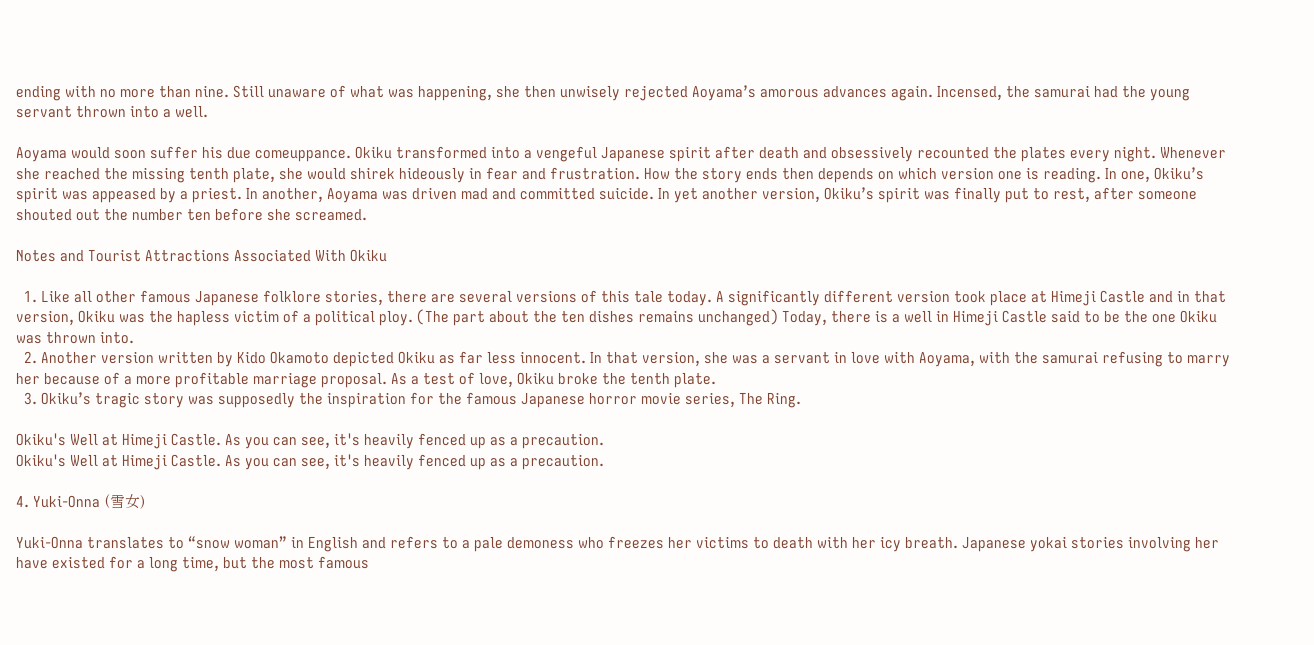ending with no more than nine. Still unaware of what was happening, she then unwisely rejected Aoyama’s amorous advances again. Incensed, the samurai had the young servant thrown into a well.

Aoyama would soon suffer his due comeuppance. Okiku transformed into a vengeful Japanese spirit after death and obsessively recounted the plates every night. Whenever she reached the missing tenth plate, she would shirek hideously in fear and frustration. How the story ends then depends on which version one is reading. In one, Okiku’s spirit was appeased by a priest. In another, Aoyama was driven mad and committed suicide. In yet another version, Okiku’s spirit was finally put to rest, after someone shouted out the number ten before she screamed.

Notes and Tourist Attractions Associated With Okiku

  1. Like all other famous Japanese folklore stories, there are several versions of this tale today. A significantly different version took place at Himeji Castle and in that version, Okiku was the hapless victim of a political ploy. (The part about the ten dishes remains unchanged) Today, there is a well in Himeji Castle said to be the one Okiku was thrown into.
  2. Another version written by Kido Okamoto depicted Okiku as far less innocent. In that version, she was a servant in love with Aoyama, with the samurai refusing to marry her because of a more profitable marriage proposal. As a test of love, Okiku broke the tenth plate.
  3. Okiku’s tragic story was supposedly the inspiration for the famous Japanese horror movie series, The Ring.

Okiku's Well at Himeji Castle. As you can see, it's heavily fenced up as a precaution.
Okiku's Well at Himeji Castle. As you can see, it's heavily fenced up as a precaution.

4. Yuki-Onna (雪女)

Yuki-Onna translates to “snow woman” in English and refers to a pale demoness who freezes her victims to death with her icy breath. Japanese yokai stories involving her have existed for a long time, but the most famous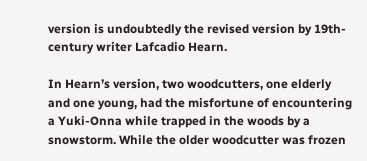version is undoubtedly the revised version by 19th-century writer Lafcadio Hearn.

In Hearn’s version, two woodcutters, one elderly and one young, had the misfortune of encountering a Yuki-Onna while trapped in the woods by a snowstorm. While the older woodcutter was frozen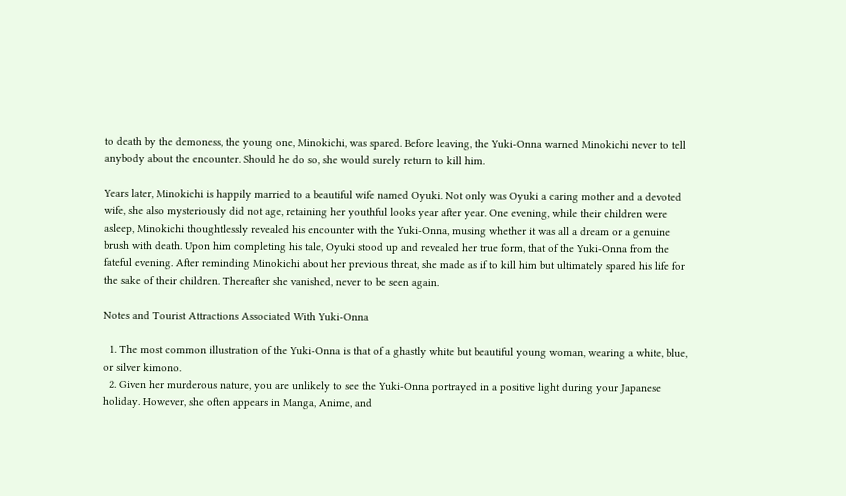to death by the demoness, the young one, Minokichi, was spared. Before leaving, the Yuki-Onna warned Minokichi never to tell anybody about the encounter. Should he do so, she would surely return to kill him.

Years later, Minokichi is happily married to a beautiful wife named Oyuki. Not only was Oyuki a caring mother and a devoted wife, she also mysteriously did not age, retaining her youthful looks year after year. One evening, while their children were asleep, Minokichi thoughtlessly revealed his encounter with the Yuki-Onna, musing whether it was all a dream or a genuine brush with death. Upon him completing his tale, Oyuki stood up and revealed her true form, that of the Yuki-Onna from the fateful evening. After reminding Minokichi about her previous threat, she made as if to kill him but ultimately spared his life for the sake of their children. Thereafter she vanished, never to be seen again.

Notes and Tourist Attractions Associated With Yuki-Onna

  1. The most common illustration of the Yuki-Onna is that of a ghastly white but beautiful young woman, wearing a white, blue, or silver kimono.
  2. Given her murderous nature, you are unlikely to see the Yuki-Onna portrayed in a positive light during your Japanese holiday. However, she often appears in Manga, Anime, and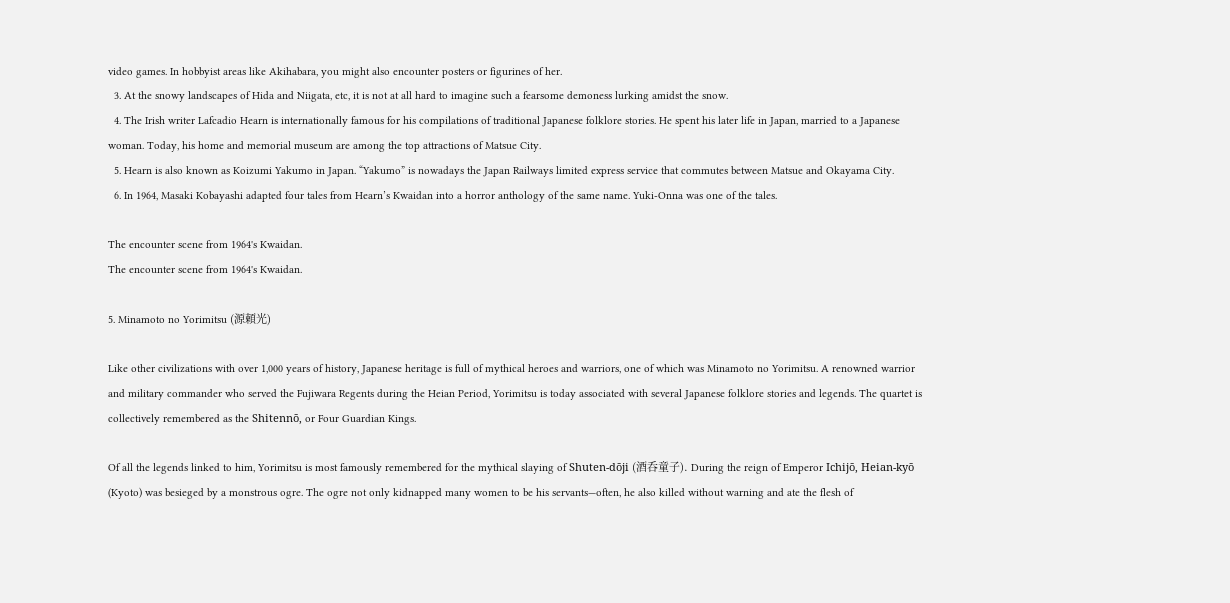video games. In hobbyist areas like Akihabara, you might also encounter posters or figurines of her.
  3. At the snowy landscapes of Hida and Niigata, etc, it is not at all hard to imagine such a fearsome demoness lurking amidst the snow.
  4. The Irish writer Lafcadio Hearn is internationally famous for his compilations of traditional Japanese folklore stories. He spent his later life in Japan, married to a Japanese woman. Today, his home and memorial museum are among the top attractions of Matsue City.
  5. Hearn is also known as Koizumi Yakumo in Japan. “Yakumo” is nowadays the Japan Railways limited express service that commutes between Matsue and Okayama City.
  6. In 1964, Masaki Kobayashi adapted four tales from Hearn’s Kwaidan into a horror anthology of the same name. Yuki-Onna was one of the tales.

The encounter scene from 1964's Kwaidan.
The encounter scene from 1964's Kwaidan.

5. Minamoto no Yorimitsu (源頼光)

Like other civilizations with over 1,000 years of history, Japanese heritage is full of mythical heroes and warriors, one of which was Minamoto no Yorimitsu. A renowned warrior and military commander who served the Fujiwara Regents during the Heian Period, Yorimitsu is today associated with several Japanese folklore stories and legends. The quartet is collectively remembered as the Shitennō, or Four Guardian Kings.

Of all the legends linked to him, Yorimitsu is most famously remembered for the mythical slaying of Shuten-dōji (酒呑童子). During the reign of Emperor Ichijō, Heian-kyō (Kyoto) was besieged by a monstrous ogre. The ogre not only kidnapped many women to be his servants—often, he also killed without warning and ate the flesh of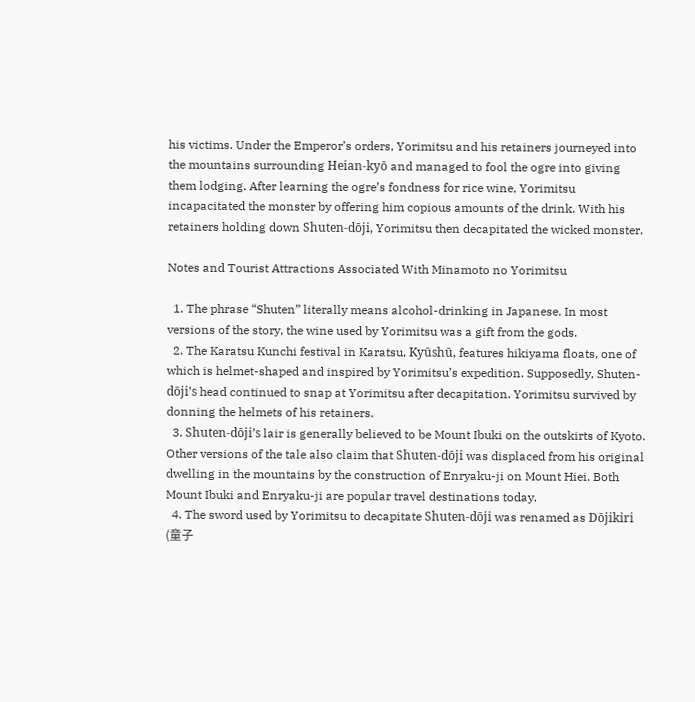his victims. Under the Emperor’s orders, Yorimitsu and his retainers journeyed into the mountains surrounding Heian-kyō and managed to fool the ogre into giving them lodging. After learning the ogre’s fondness for rice wine, Yorimitsu incapacitated the monster by offering him copious amounts of the drink. With his retainers holding down Shuten-dōji, Yorimitsu then decapitated the wicked monster.

Notes and Tourist Attractions Associated With Minamoto no Yorimitsu

  1. The phrase “Shuten” literally means alcohol-drinking in Japanese. In most versions of the story, the wine used by Yorimitsu was a gift from the gods.
  2. The Karatsu Kunchi festival in Karatsu, Kyūshū, features hikiyama floats, one of which is helmet-shaped and inspired by Yorimitsu’s expedition. Supposedly, Shuten-dōji’s head continued to snap at Yorimitsu after decapitation. Yorimitsu survived by donning the helmets of his retainers.
  3. Shuten-dōji’s lair is generally believed to be Mount Ibuki on the outskirts of Kyoto. Other versions of the tale also claim that Shuten-dōji was displaced from his original dwelling in the mountains by the construction of Enryaku-ji on Mount Hiei. Both Mount Ibuki and Enryaku-ji are popular travel destinations today.
  4. The sword used by Yorimitsu to decapitate Shuten-dōji was renamed as Dōjikiri (童子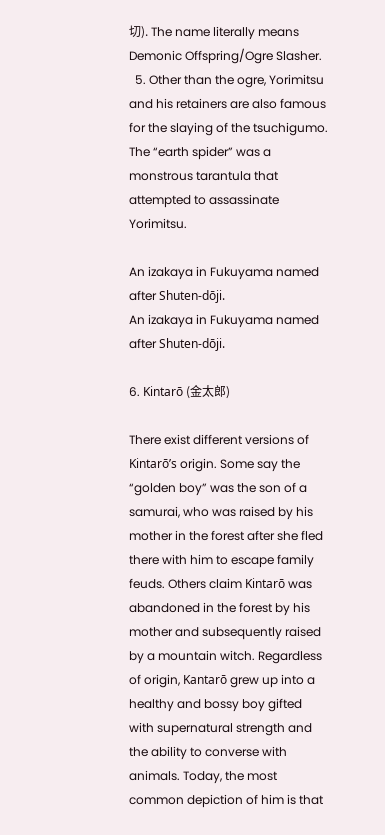切). The name literally means Demonic Offspring/Ogre Slasher.
  5. Other than the ogre, Yorimitsu and his retainers are also famous for the slaying of the tsuchigumo. The “earth spider” was a monstrous tarantula that attempted to assassinate Yorimitsu.

An izakaya in Fukuyama named after Shuten-dōji.
An izakaya in Fukuyama named after Shuten-dōji.

6. Kintarō (金太郎)

There exist different versions of Kintarō’s origin. Some say the “golden boy” was the son of a samurai, who was raised by his mother in the forest after she fled there with him to escape family feuds. Others claim Kintarō was abandoned in the forest by his mother and subsequently raised by a mountain witch. Regardless of origin, Kantarō grew up into a healthy and bossy boy gifted with supernatural strength and the ability to converse with animals. Today, the most common depiction of him is that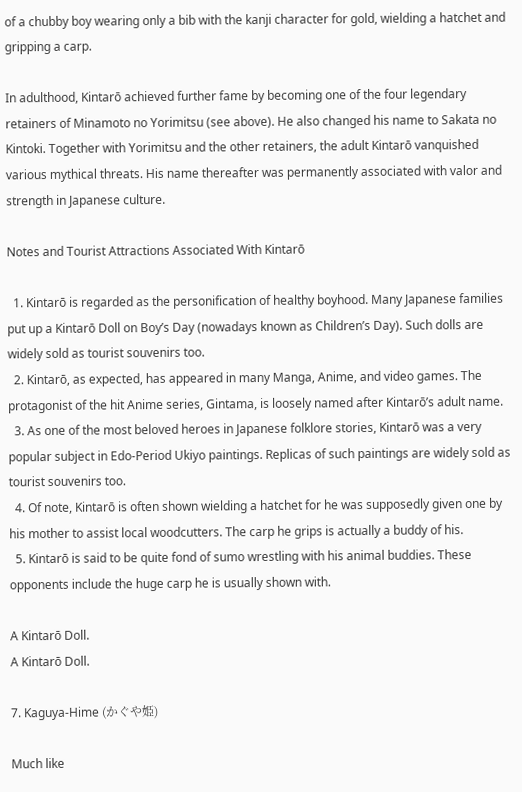of a chubby boy wearing only a bib with the kanji character for gold, wielding a hatchet and gripping a carp.

In adulthood, Kintarō achieved further fame by becoming one of the four legendary retainers of Minamoto no Yorimitsu (see above). He also changed his name to Sakata no Kintoki. Together with Yorimitsu and the other retainers, the adult Kintarō vanquished various mythical threats. His name thereafter was permanently associated with valor and strength in Japanese culture.

Notes and Tourist Attractions Associated With Kintarō

  1. Kintarō is regarded as the personification of healthy boyhood. Many Japanese families put up a Kintarō Doll on Boy’s Day (nowadays known as Children’s Day). Such dolls are widely sold as tourist souvenirs too.
  2. Kintarō, as expected, has appeared in many Manga, Anime, and video games. The protagonist of the hit Anime series, Gintama, is loosely named after Kintarō’s adult name.
  3. As one of the most beloved heroes in Japanese folklore stories, Kintarō was a very popular subject in Edo-Period Ukiyo paintings. Replicas of such paintings are widely sold as tourist souvenirs too.
  4. Of note, Kintarō is often shown wielding a hatchet for he was supposedly given one by his mother to assist local woodcutters. The carp he grips is actually a buddy of his.
  5. Kintarō is said to be quite fond of sumo wrestling with his animal buddies. These opponents include the huge carp he is usually shown with.

A Kintarō Doll.
A Kintarō Doll.

7. Kaguya-Hime (かぐや姫)

Much like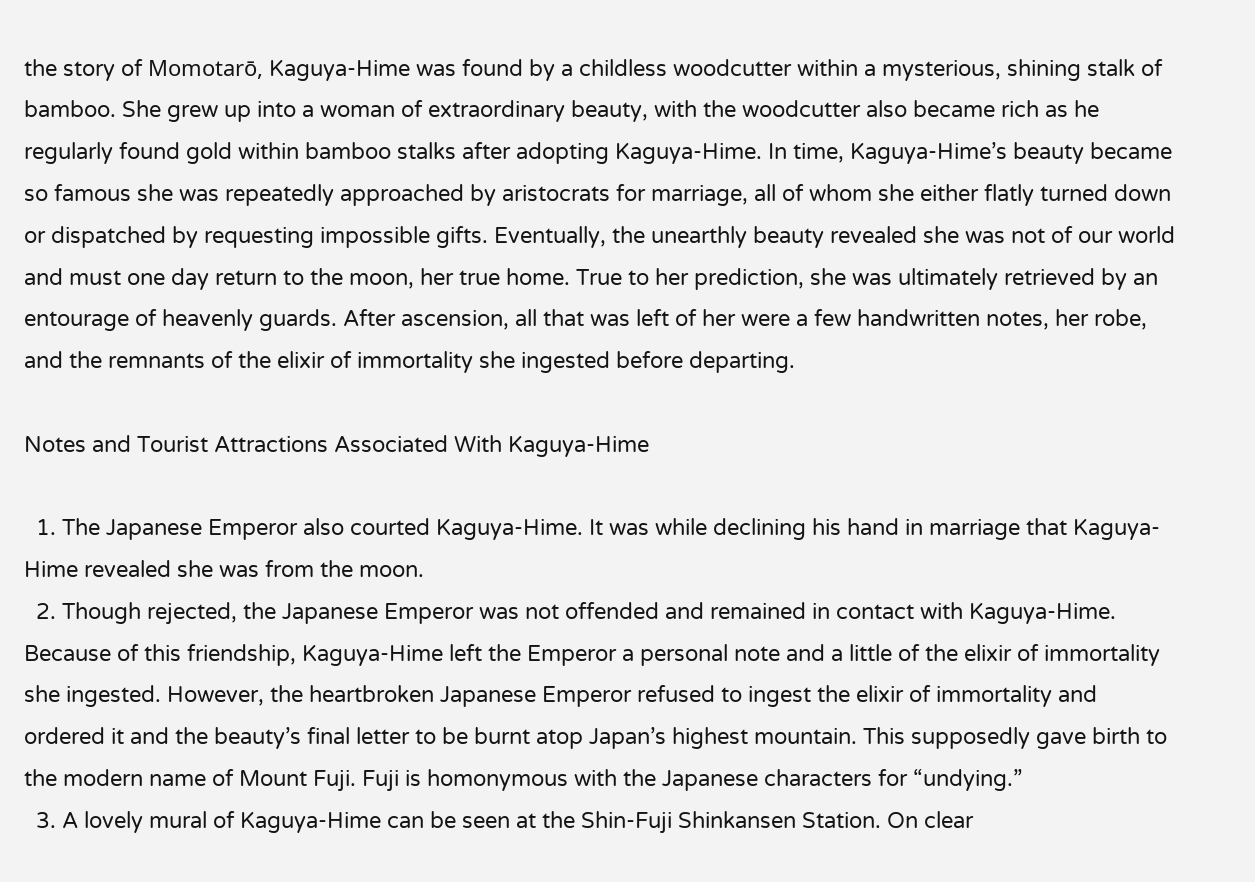the story of Momotarō, Kaguya-Hime was found by a childless woodcutter within a mysterious, shining stalk of bamboo. She grew up into a woman of extraordinary beauty, with the woodcutter also became rich as he regularly found gold within bamboo stalks after adopting Kaguya-Hime. In time, Kaguya-Hime’s beauty became so famous she was repeatedly approached by aristocrats for marriage, all of whom she either flatly turned down or dispatched by requesting impossible gifts. Eventually, the unearthly beauty revealed she was not of our world and must one day return to the moon, her true home. True to her prediction, she was ultimately retrieved by an entourage of heavenly guards. After ascension, all that was left of her were a few handwritten notes, her robe, and the remnants of the elixir of immortality she ingested before departing.

Notes and Tourist Attractions Associated With Kaguya-Hime

  1. The Japanese Emperor also courted Kaguya-Hime. It was while declining his hand in marriage that Kaguya-Hime revealed she was from the moon.
  2. Though rejected, the Japanese Emperor was not offended and remained in contact with Kaguya-Hime. Because of this friendship, Kaguya-Hime left the Emperor a personal note and a little of the elixir of immortality she ingested. However, the heartbroken Japanese Emperor refused to ingest the elixir of immortality and ordered it and the beauty’s final letter to be burnt atop Japan’s highest mountain. This supposedly gave birth to the modern name of Mount Fuji. Fuji is homonymous with the Japanese characters for “undying.”
  3. A lovely mural of Kaguya-Hime can be seen at the Shin-Fuji Shinkansen Station. On clear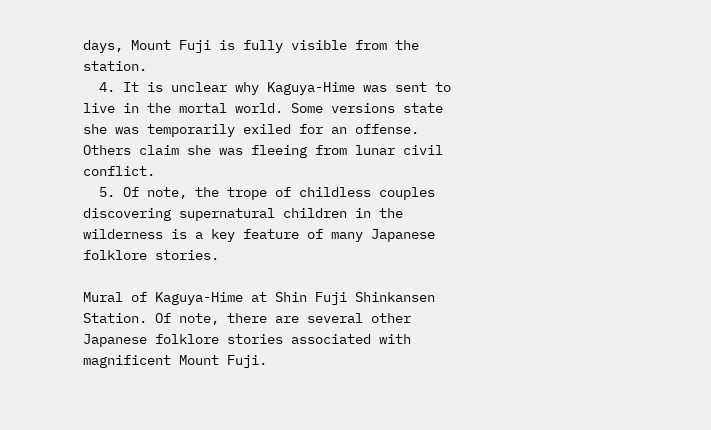days, Mount Fuji is fully visible from the station.
  4. It is unclear why Kaguya-Hime was sent to live in the mortal world. Some versions state she was temporarily exiled for an offense. Others claim she was fleeing from lunar civil conflict.
  5. Of note, the trope of childless couples discovering supernatural children in the wilderness is a key feature of many Japanese folklore stories.

Mural of Kaguya-Hime at Shin Fuji Shinkansen Station. Of note, there are several other Japanese folklore stories associated with magnificent Mount Fuji.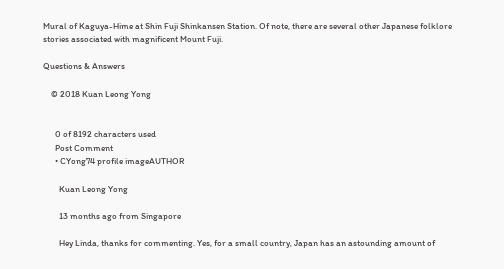Mural of Kaguya-Hime at Shin Fuji Shinkansen Station. Of note, there are several other Japanese folklore stories associated with magnificent Mount Fuji.

Questions & Answers

    © 2018 Kuan Leong Yong


      0 of 8192 characters used
      Post Comment
      • CYong74 profile imageAUTHOR

        Kuan Leong Yong

        13 months ago from Singapore

        Hey Linda, thanks for commenting. Yes, for a small country, Japan has an astounding amount of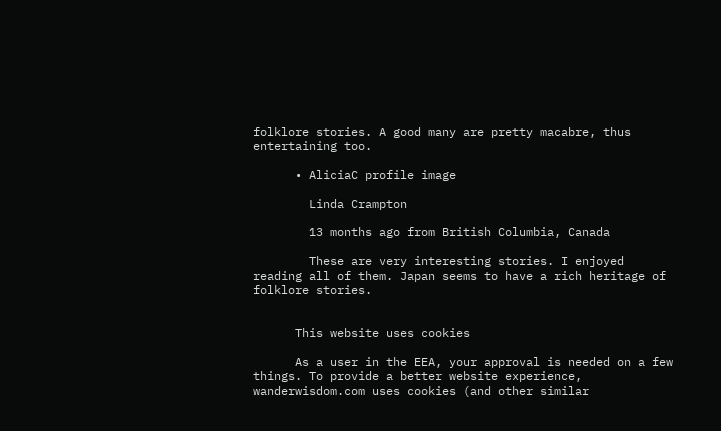folklore stories. A good many are pretty macabre, thus entertaining too.

      • AliciaC profile image

        Linda Crampton

        13 months ago from British Columbia, Canada

        These are very interesting stories. I enjoyed reading all of them. Japan seems to have a rich heritage of folklore stories.


      This website uses cookies

      As a user in the EEA, your approval is needed on a few things. To provide a better website experience, wanderwisdom.com uses cookies (and other similar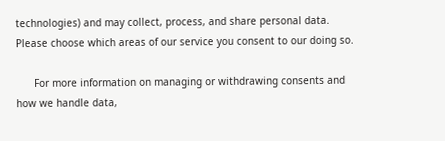technologies) and may collect, process, and share personal data. Please choose which areas of our service you consent to our doing so.

      For more information on managing or withdrawing consents and how we handle data,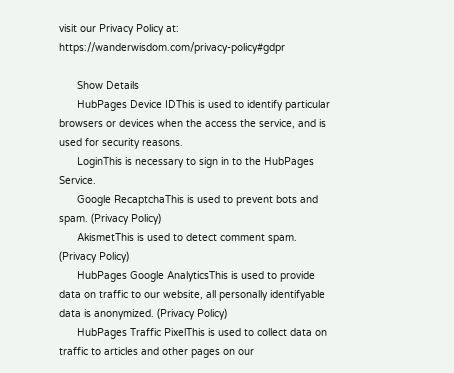visit our Privacy Policy at: https://wanderwisdom.com/privacy-policy#gdpr

      Show Details
      HubPages Device IDThis is used to identify particular browsers or devices when the access the service, and is used for security reasons.
      LoginThis is necessary to sign in to the HubPages Service.
      Google RecaptchaThis is used to prevent bots and spam. (Privacy Policy)
      AkismetThis is used to detect comment spam. (Privacy Policy)
      HubPages Google AnalyticsThis is used to provide data on traffic to our website, all personally identifyable data is anonymized. (Privacy Policy)
      HubPages Traffic PixelThis is used to collect data on traffic to articles and other pages on our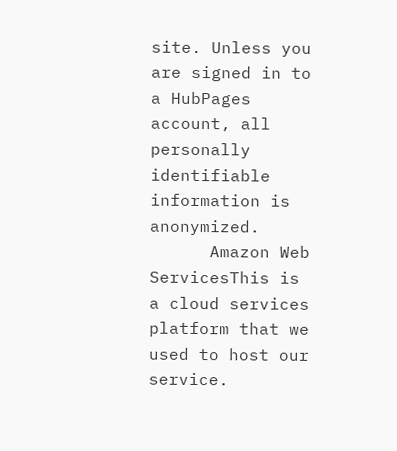site. Unless you are signed in to a HubPages account, all personally identifiable information is anonymized.
      Amazon Web ServicesThis is a cloud services platform that we used to host our service.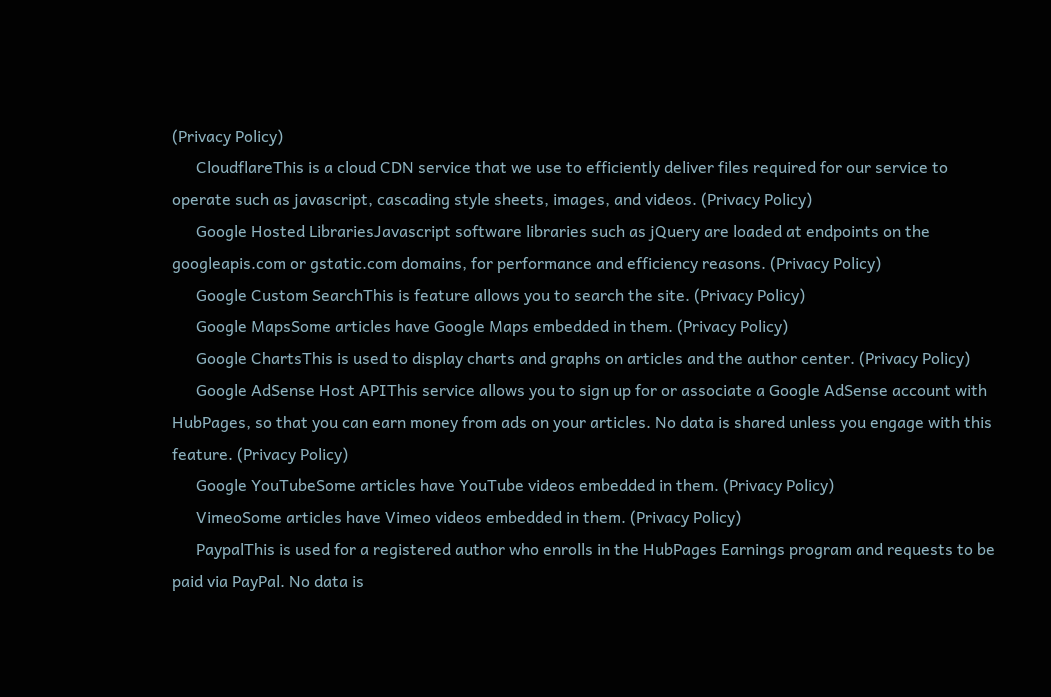(Privacy Policy)
      CloudflareThis is a cloud CDN service that we use to efficiently deliver files required for our service to operate such as javascript, cascading style sheets, images, and videos. (Privacy Policy)
      Google Hosted LibrariesJavascript software libraries such as jQuery are loaded at endpoints on the googleapis.com or gstatic.com domains, for performance and efficiency reasons. (Privacy Policy)
      Google Custom SearchThis is feature allows you to search the site. (Privacy Policy)
      Google MapsSome articles have Google Maps embedded in them. (Privacy Policy)
      Google ChartsThis is used to display charts and graphs on articles and the author center. (Privacy Policy)
      Google AdSense Host APIThis service allows you to sign up for or associate a Google AdSense account with HubPages, so that you can earn money from ads on your articles. No data is shared unless you engage with this feature. (Privacy Policy)
      Google YouTubeSome articles have YouTube videos embedded in them. (Privacy Policy)
      VimeoSome articles have Vimeo videos embedded in them. (Privacy Policy)
      PaypalThis is used for a registered author who enrolls in the HubPages Earnings program and requests to be paid via PayPal. No data is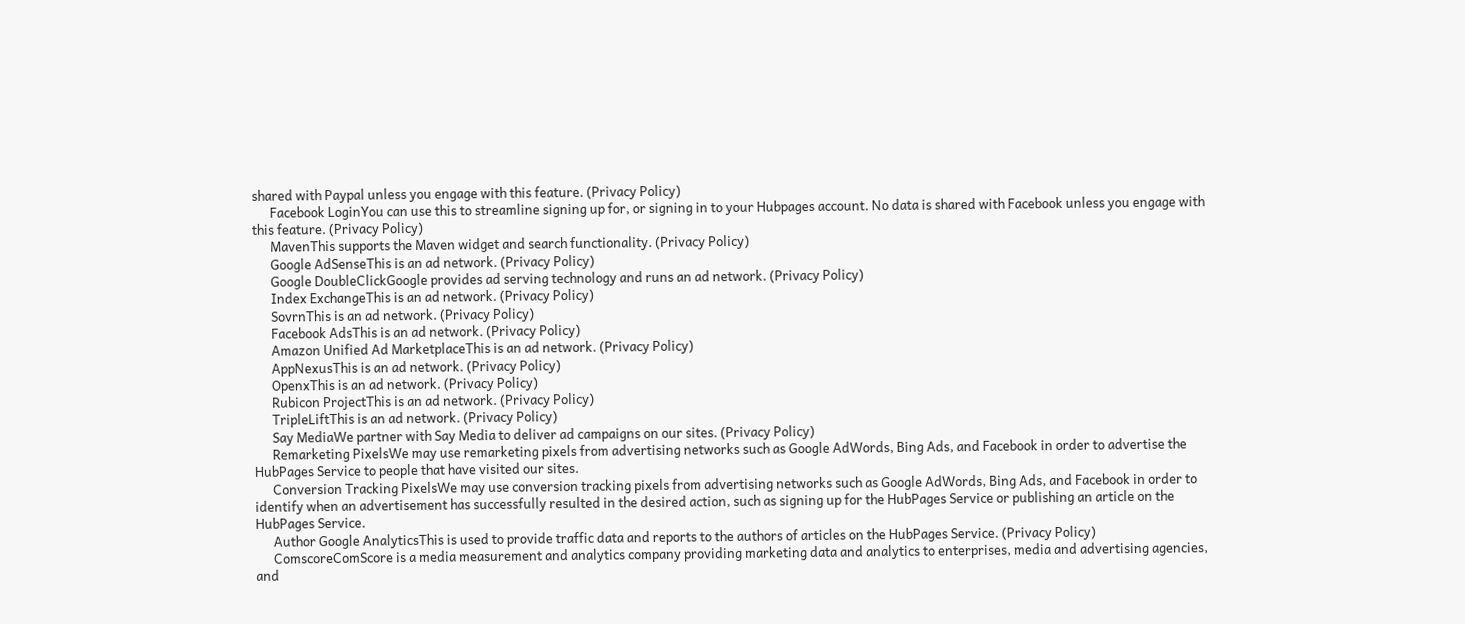shared with Paypal unless you engage with this feature. (Privacy Policy)
      Facebook LoginYou can use this to streamline signing up for, or signing in to your Hubpages account. No data is shared with Facebook unless you engage with this feature. (Privacy Policy)
      MavenThis supports the Maven widget and search functionality. (Privacy Policy)
      Google AdSenseThis is an ad network. (Privacy Policy)
      Google DoubleClickGoogle provides ad serving technology and runs an ad network. (Privacy Policy)
      Index ExchangeThis is an ad network. (Privacy Policy)
      SovrnThis is an ad network. (Privacy Policy)
      Facebook AdsThis is an ad network. (Privacy Policy)
      Amazon Unified Ad MarketplaceThis is an ad network. (Privacy Policy)
      AppNexusThis is an ad network. (Privacy Policy)
      OpenxThis is an ad network. (Privacy Policy)
      Rubicon ProjectThis is an ad network. (Privacy Policy)
      TripleLiftThis is an ad network. (Privacy Policy)
      Say MediaWe partner with Say Media to deliver ad campaigns on our sites. (Privacy Policy)
      Remarketing PixelsWe may use remarketing pixels from advertising networks such as Google AdWords, Bing Ads, and Facebook in order to advertise the HubPages Service to people that have visited our sites.
      Conversion Tracking PixelsWe may use conversion tracking pixels from advertising networks such as Google AdWords, Bing Ads, and Facebook in order to identify when an advertisement has successfully resulted in the desired action, such as signing up for the HubPages Service or publishing an article on the HubPages Service.
      Author Google AnalyticsThis is used to provide traffic data and reports to the authors of articles on the HubPages Service. (Privacy Policy)
      ComscoreComScore is a media measurement and analytics company providing marketing data and analytics to enterprises, media and advertising agencies, and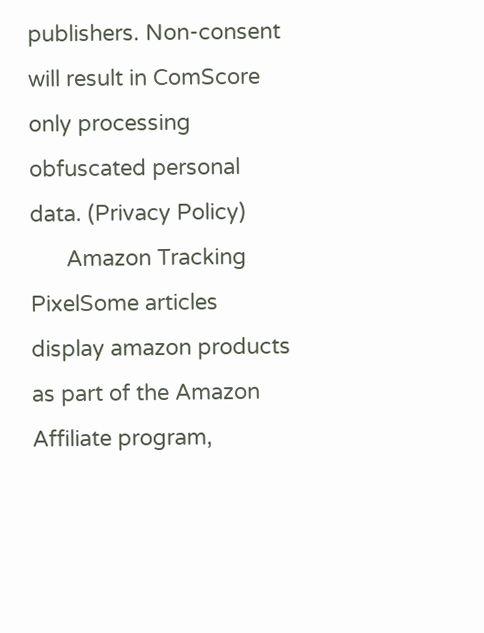publishers. Non-consent will result in ComScore only processing obfuscated personal data. (Privacy Policy)
      Amazon Tracking PixelSome articles display amazon products as part of the Amazon Affiliate program,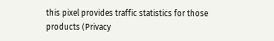this pixel provides traffic statistics for those products (Privacy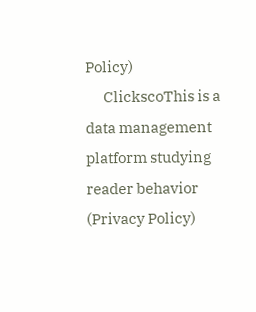Policy)
      ClickscoThis is a data management platform studying reader behavior (Privacy Policy)